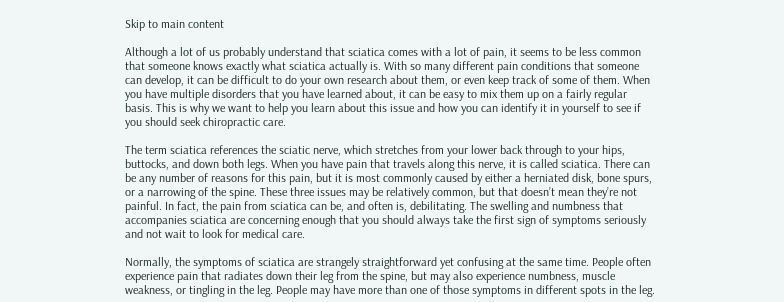Skip to main content

Although a lot of us probably understand that sciatica comes with a lot of pain, it seems to be less common that someone knows exactly what sciatica actually is. With so many different pain conditions that someone can develop, it can be difficult to do your own research about them, or even keep track of some of them. When you have multiple disorders that you have learned about, it can be easy to mix them up on a fairly regular basis. This is why we want to help you learn about this issue and how you can identify it in yourself to see if you should seek chiropractic care.

The term sciatica references the sciatic nerve, which stretches from your lower back through to your hips, buttocks, and down both legs. When you have pain that travels along this nerve, it is called sciatica. There can be any number of reasons for this pain, but it is most commonly caused by either a herniated disk, bone spurs, or a narrowing of the spine. These three issues may be relatively common, but that doesn’t mean they’re not painful. In fact, the pain from sciatica can be, and often is, debilitating. The swelling and numbness that accompanies sciatica are concerning enough that you should always take the first sign of symptoms seriously and not wait to look for medical care.

Normally, the symptoms of sciatica are strangely straightforward yet confusing at the same time. People often experience pain that radiates down their leg from the spine, but may also experience numbness, muscle weakness, or tingling in the leg. People may have more than one of those symptoms in different spots in the leg.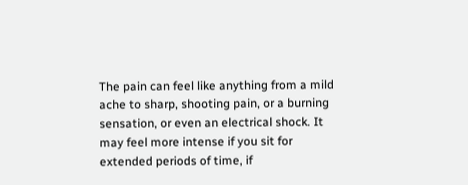The pain can feel like anything from a mild ache to sharp, shooting pain, or a burning sensation, or even an electrical shock. It may feel more intense if you sit for extended periods of time, if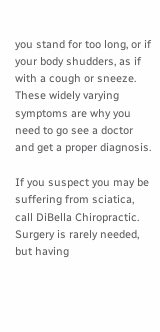you stand for too long, or if your body shudders, as if with a cough or sneeze. These widely varying symptoms are why you need to go see a doctor and get a proper diagnosis.

If you suspect you may be suffering from sciatica, call DiBella Chiropractic. Surgery is rarely needed, but having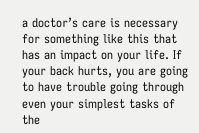a doctor’s care is necessary for something like this that has an impact on your life. If your back hurts, you are going to have trouble going through even your simplest tasks of the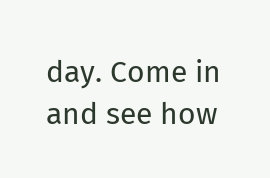day. Come in and see how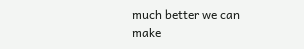much better we can make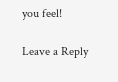you feel!

Leave a Reply